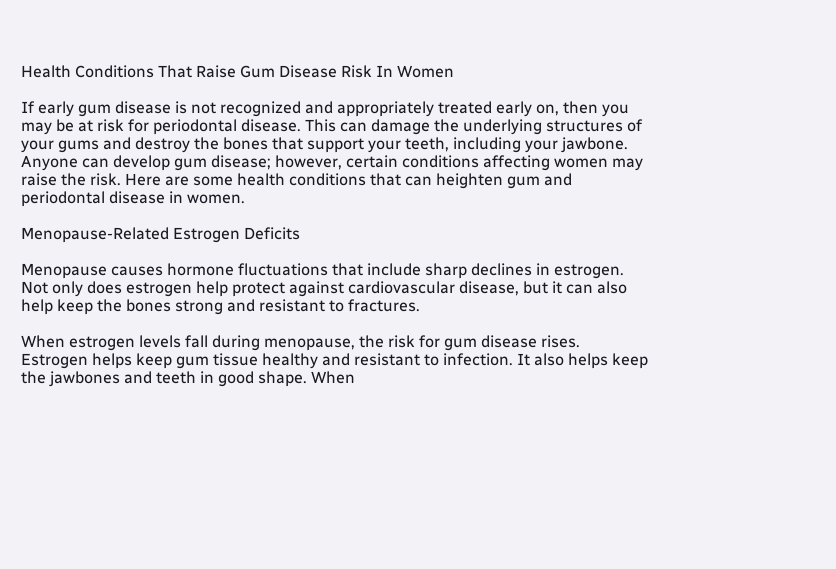Health Conditions That Raise Gum Disease Risk In Women

If early gum disease is not recognized and appropriately treated early on, then you may be at risk for periodontal disease. This can damage the underlying structures of your gums and destroy the bones that support your teeth, including your jawbone. Anyone can develop gum disease; however, certain conditions affecting women may raise the risk. Here are some health conditions that can heighten gum and periodontal disease in women.

Menopause-Related Estrogen Deficits

Menopause causes hormone fluctuations that include sharp declines in estrogen. Not only does estrogen help protect against cardiovascular disease, but it can also help keep the bones strong and resistant to fractures.

When estrogen levels fall during menopause, the risk for gum disease rises. Estrogen helps keep gum tissue healthy and resistant to infection. It also helps keep the jawbones and teeth in good shape. When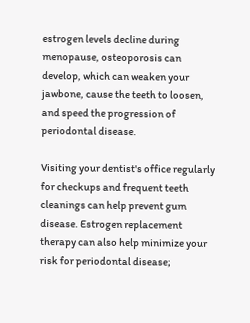estrogen levels decline during menopause, osteoporosis can develop, which can weaken your jawbone, cause the teeth to loosen, and speed the progression of periodontal disease.

Visiting your dentist's office regularly for checkups and frequent teeth cleanings can help prevent gum disease. Estrogen replacement therapy can also help minimize your risk for periodontal disease;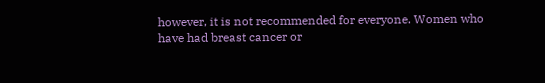however, it is not recommended for everyone. Women who have had breast cancer or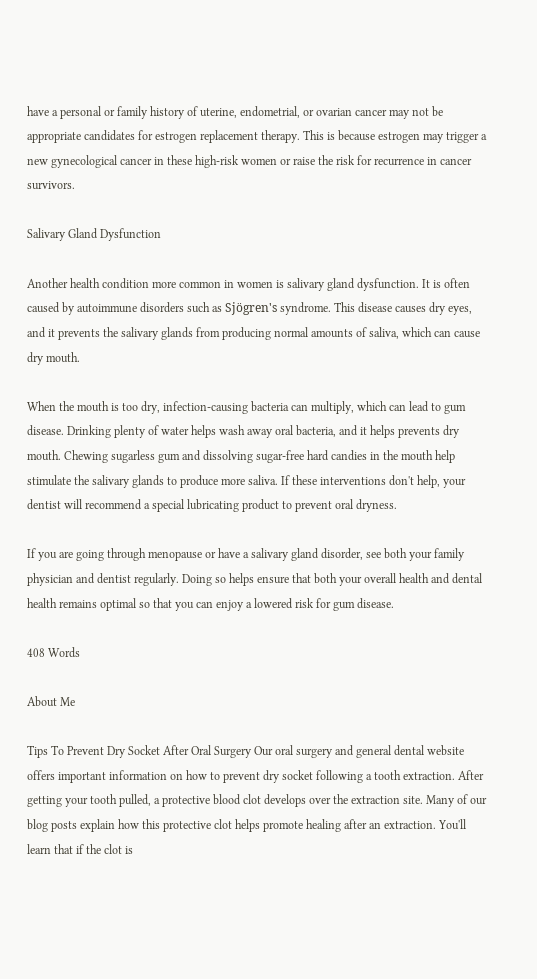have a personal or family history of uterine, endometrial, or ovarian cancer may not be appropriate candidates for estrogen replacement therapy. This is because estrogen may trigger a new gynecological cancer in these high-risk women or raise the risk for recurrence in cancer survivors.

Salivary Gland Dysfunction

Another health condition more common in women is salivary gland dysfunction. It is often caused by autoimmune disorders such as Sjögren's syndrome. This disease causes dry eyes, and it prevents the salivary glands from producing normal amounts of saliva, which can cause dry mouth.

When the mouth is too dry, infection-causing bacteria can multiply, which can lead to gum disease. Drinking plenty of water helps wash away oral bacteria, and it helps prevents dry mouth. Chewing sugarless gum and dissolving sugar-free hard candies in the mouth help stimulate the salivary glands to produce more saliva. If these interventions don't help, your dentist will recommend a special lubricating product to prevent oral dryness.

If you are going through menopause or have a salivary gland disorder, see both your family physician and dentist regularly. Doing so helps ensure that both your overall health and dental health remains optimal so that you can enjoy a lowered risk for gum disease.

408 Words

About Me

Tips To Prevent Dry Socket After Oral Surgery Our oral surgery and general dental website offers important information on how to prevent dry socket following a tooth extraction. After getting your tooth pulled, a protective blood clot develops over the extraction site. Many of our blog posts explain how this protective clot helps promote healing after an extraction. You'll learn that if the clot is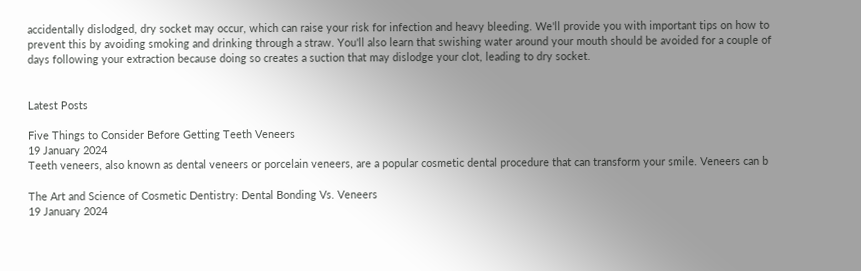accidentally dislodged, dry socket may occur, which can raise your risk for infection and heavy bleeding. We'll provide you with important tips on how to prevent this by avoiding smoking and drinking through a straw. You'll also learn that swishing water around your mouth should be avoided for a couple of days following your extraction because doing so creates a suction that may dislodge your clot, leading to dry socket.


Latest Posts

Five Things to Consider Before Getting Teeth Veneers
19 January 2024
Teeth veneers, also known as dental veneers or porcelain veneers, are a popular cosmetic dental procedure that can transform your smile. Veneers can b

The Art and Science of Cosmetic Dentistry: Dental Bonding Vs. Veneers
19 January 2024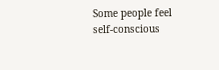Some people feel self-conscious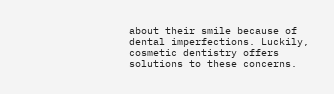about their smile because of dental imperfections. Luckily, cosmetic dentistry offers solutions to these concerns.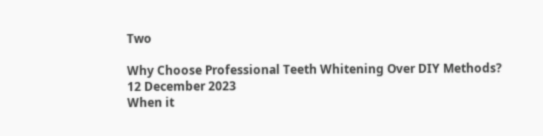Two

Why Choose Professional Teeth Whitening Over DIY Methods?
12 December 2023
When it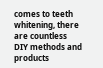comes to teeth whitening, there are countless DIY methods and products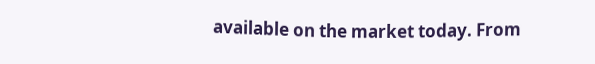available on the market today. From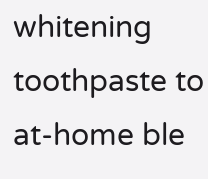whitening toothpaste to at-home ble